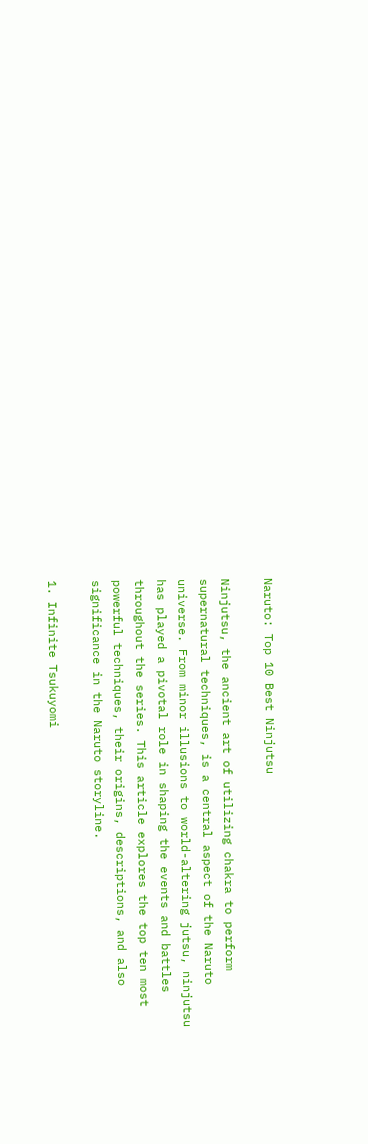Naruto: Top 10 Best Ninjutsu

Ninjutsu, the ancient art of utilizing chakra to perform supernatural techniques, is a central aspect of the Naruto universe. From minor illusions to world-altering jutsu, ninjutsu has played a pivotal role in shaping the events and battles throughout the series. This article explores the top ten most powerful techniques, their origins, descriptions, and also significance in the Naruto storyline.

1. Infinite Tsukuyomi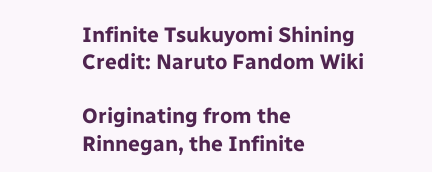Infinite Tsukuyomi Shining
Credit: Naruto Fandom Wiki

Originating from the Rinnegan, the Infinite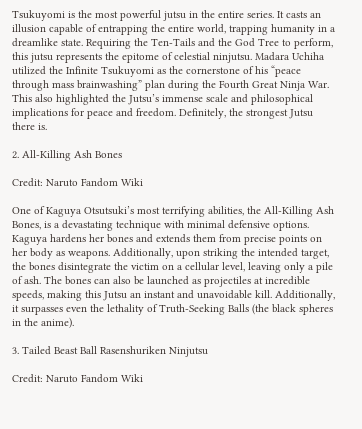Tsukuyomi is the most powerful jutsu in the entire series. It casts an illusion capable of entrapping the entire world, trapping humanity in a dreamlike state. Requiring the Ten-Tails and the God Tree to perform, this jutsu represents the epitome of celestial ninjutsu. Madara Uchiha utilized the Infinite Tsukuyomi as the cornerstone of his “peace through mass brainwashing” plan during the Fourth Great Ninja War. This also highlighted the Jutsu’s immense scale and philosophical implications for peace and freedom. Definitely, the strongest Jutsu there is.

2. All-Killing Ash Bones

Credit: Naruto Fandom Wiki

One of Kaguya Otsutsuki’s most terrifying abilities, the All-Killing Ash Bones, is a devastating technique with minimal defensive options. Kaguya hardens her bones and extends them from precise points on her body as weapons. Additionally, upon striking the intended target, the bones disintegrate the victim on a cellular level, leaving only a pile of ash. The bones can also be launched as projectiles at incredible speeds, making this Jutsu an instant and unavoidable kill. Additionally, it surpasses even the lethality of Truth-Seeking Balls (the black spheres in the anime).

3. Tailed Beast Ball Rasenshuriken Ninjutsu

Credit: Naruto Fandom Wiki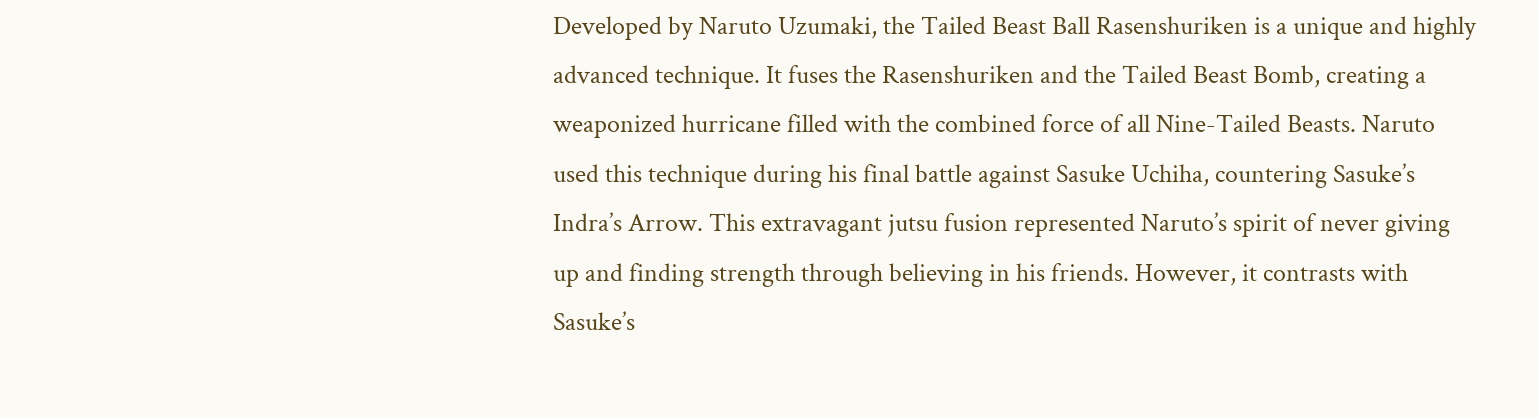Developed by Naruto Uzumaki, the Tailed Beast Ball Rasenshuriken is a unique and highly advanced technique. It fuses the Rasenshuriken and the Tailed Beast Bomb, creating a weaponized hurricane filled with the combined force of all Nine-Tailed Beasts. Naruto used this technique during his final battle against Sasuke Uchiha, countering Sasuke’s Indra’s Arrow. This extravagant jutsu fusion represented Naruto’s spirit of never giving up and finding strength through believing in his friends. However, it contrasts with Sasuke’s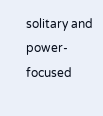solitary and power-focused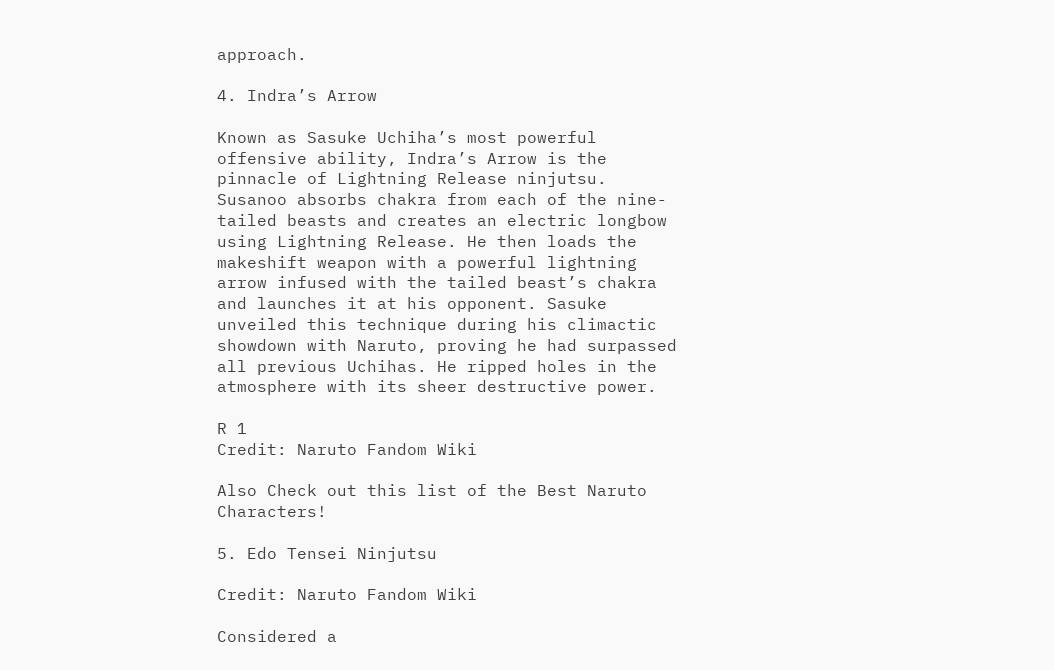approach.

4. Indra’s Arrow

Known as Sasuke Uchiha’s most powerful offensive ability, Indra’s Arrow is the pinnacle of Lightning Release ninjutsu. Susanoo absorbs chakra from each of the nine-tailed beasts and creates an electric longbow using Lightning Release. He then loads the makeshift weapon with a powerful lightning arrow infused with the tailed beast’s chakra and launches it at his opponent. Sasuke unveiled this technique during his climactic showdown with Naruto, proving he had surpassed all previous Uchihas. He ripped holes in the atmosphere with its sheer destructive power.

R 1
Credit: Naruto Fandom Wiki

Also Check out this list of the Best Naruto Characters!

5. Edo Tensei Ninjutsu

Credit: Naruto Fandom Wiki

Considered a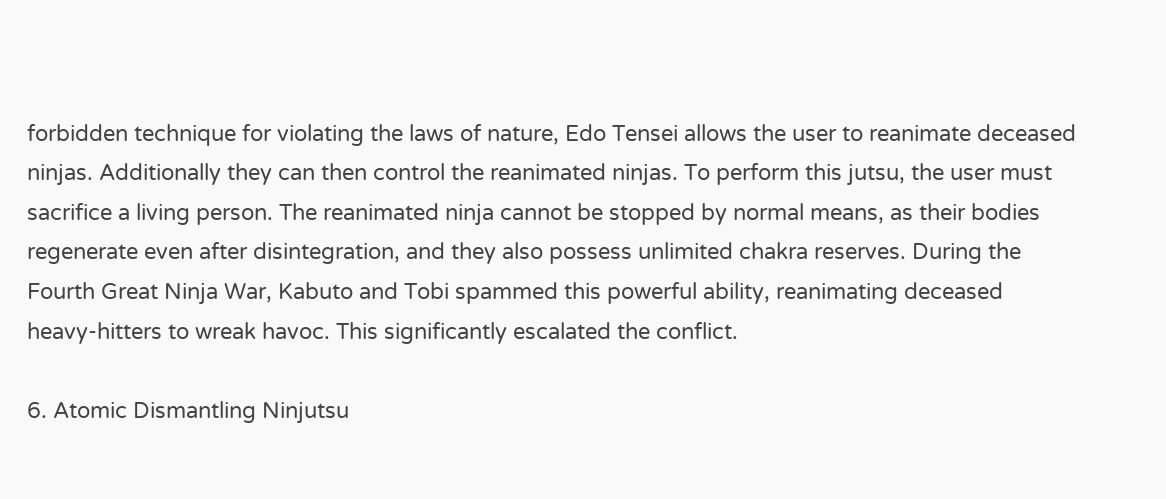forbidden technique for violating the laws of nature, Edo Tensei allows the user to reanimate deceased ninjas. Additionally they can then control the reanimated ninjas. To perform this jutsu, the user must sacrifice a living person. The reanimated ninja cannot be stopped by normal means, as their bodies regenerate even after disintegration, and they also possess unlimited chakra reserves. During the Fourth Great Ninja War, Kabuto and Tobi spammed this powerful ability, reanimating deceased heavy-hitters to wreak havoc. This significantly escalated the conflict.

6. Atomic Dismantling Ninjutsu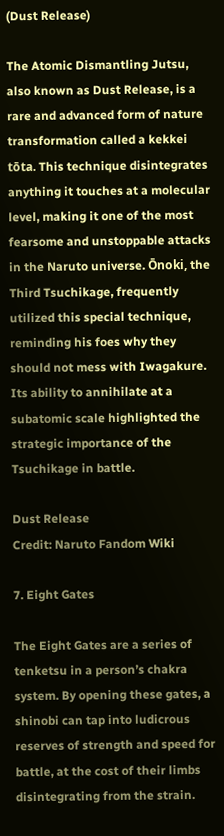(Dust Release)

The Atomic Dismantling Jutsu, also known as Dust Release, is a rare and advanced form of nature transformation called a kekkei tōta. This technique disintegrates anything it touches at a molecular level, making it one of the most fearsome and unstoppable attacks in the Naruto universe. Ōnoki, the Third Tsuchikage, frequently utilized this special technique, reminding his foes why they should not mess with Iwagakure. Its ability to annihilate at a subatomic scale highlighted the strategic importance of the Tsuchikage in battle.

Dust Release
Credit: Naruto Fandom Wiki

7. Eight Gates

The Eight Gates are a series of tenketsu in a person’s chakra system. By opening these gates, a shinobi can tap into ludicrous reserves of strength and speed for battle, at the cost of their limbs disintegrating from the strain.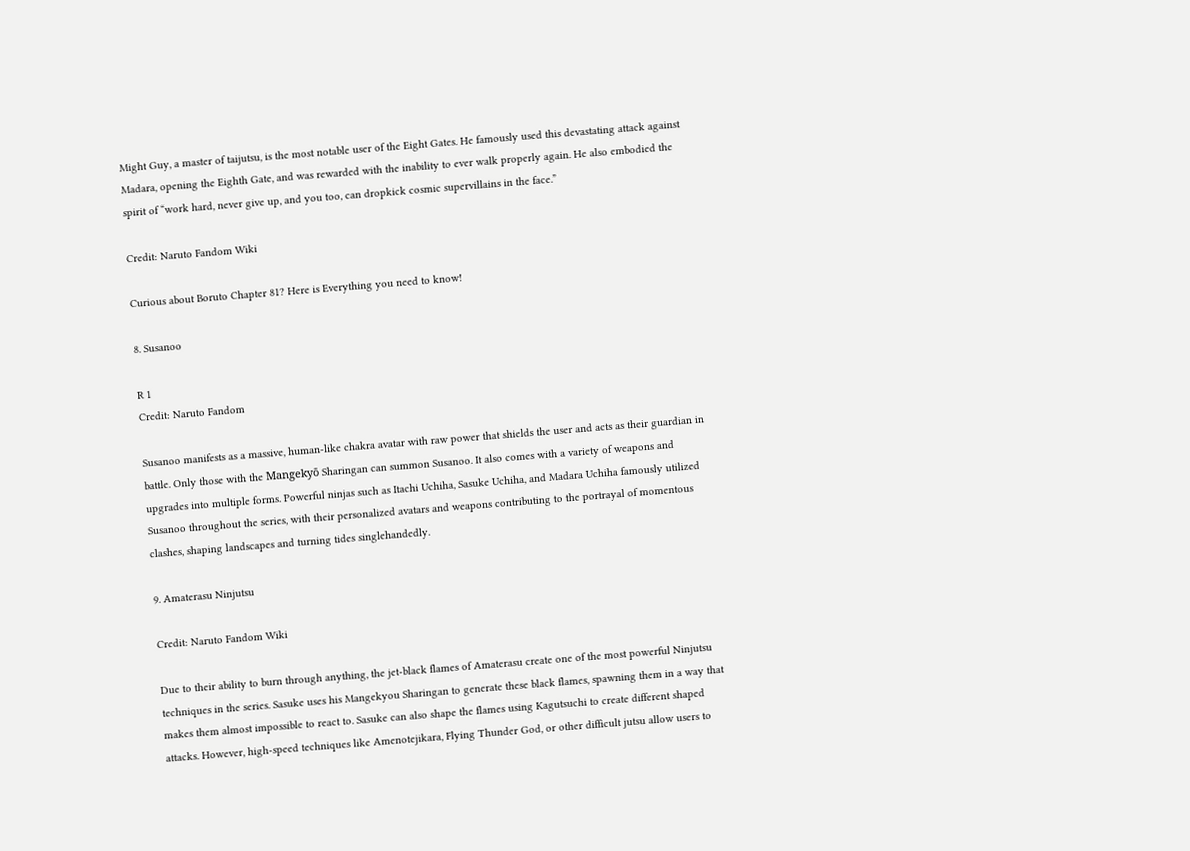Might Guy, a master of taijutsu, is the most notable user of the Eight Gates. He famously used this devastating attack against Madara, opening the Eighth Gate, and was rewarded with the inability to ever walk properly again. He also embodied the spirit of “work hard, never give up, and you too, can dropkick cosmic supervillains in the face.”

Credit: Naruto Fandom Wiki

Curious about Boruto Chapter 81? Here is Everything you need to know!

8. Susanoo

R 1
Credit: Naruto Fandom

Susanoo manifests as a massive, human-like chakra avatar with raw power that shields the user and acts as their guardian in battle. Only those with the Mangekyō Sharingan can summon Susanoo. It also comes with a variety of weapons and upgrades into multiple forms. Powerful ninjas such as Itachi Uchiha, Sasuke Uchiha, and Madara Uchiha famously utilized Susanoo throughout the series, with their personalized avatars and weapons contributing to the portrayal of momentous clashes, shaping landscapes and turning tides singlehandedly.

9. Amaterasu Ninjutsu

Credit: Naruto Fandom Wiki

Due to their ability to burn through anything, the jet-black flames of Amaterasu create one of the most powerful Ninjutsu techniques in the series. Sasuke uses his Mangekyou Sharingan to generate these black flames, spawning them in a way that makes them almost impossible to react to. Sasuke can also shape the flames using Kagutsuchi to create different shaped attacks. However, high-speed techniques like Amenotejikara, Flying Thunder God, or other difficult jutsu allow users to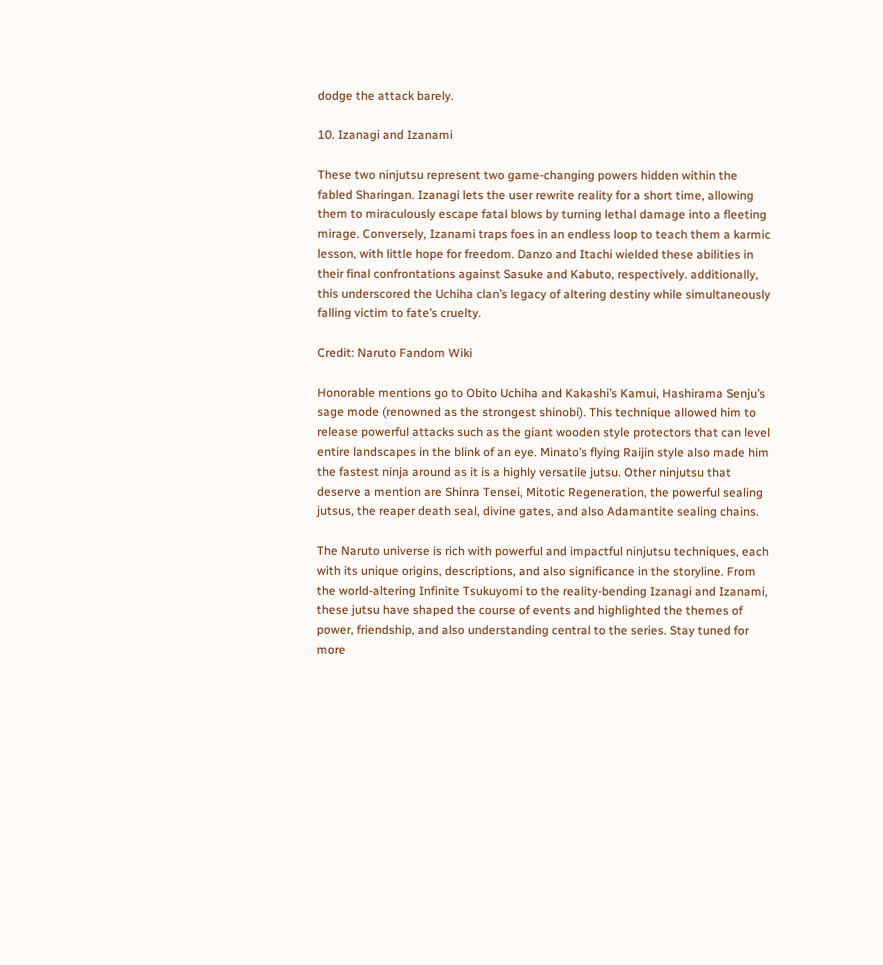dodge the attack barely.

10. Izanagi and Izanami

These two ninjutsu represent two game-changing powers hidden within the fabled Sharingan. Izanagi lets the user rewrite reality for a short time, allowing them to miraculously escape fatal blows by turning lethal damage into a fleeting mirage. Conversely, Izanami traps foes in an endless loop to teach them a karmic lesson, with little hope for freedom. Danzo and Itachi wielded these abilities in their final confrontations against Sasuke and Kabuto, respectively. additionally, this underscored the Uchiha clan’s legacy of altering destiny while simultaneously falling victim to fate’s cruelty.

Credit: Naruto Fandom Wiki

Honorable mentions go to Obito Uchiha and Kakashi’s Kamui, Hashirama Senju’s sage mode (renowned as the strongest shinobi). This technique allowed him to release powerful attacks such as the giant wooden style protectors that can level entire landscapes in the blink of an eye. Minato’s flying Raijin style also made him the fastest ninja around as it is a highly versatile jutsu. Other ninjutsu that deserve a mention are Shinra Tensei, Mitotic Regeneration, the powerful sealing jutsus, the reaper death seal, divine gates, and also Adamantite sealing chains.

The Naruto universe is rich with powerful and impactful ninjutsu techniques, each with its unique origins, descriptions, and also significance in the storyline. From the world-altering Infinite Tsukuyomi to the reality-bending Izanagi and Izanami, these jutsu have shaped the course of events and highlighted the themes of power, friendship, and also understanding central to the series. Stay tuned for more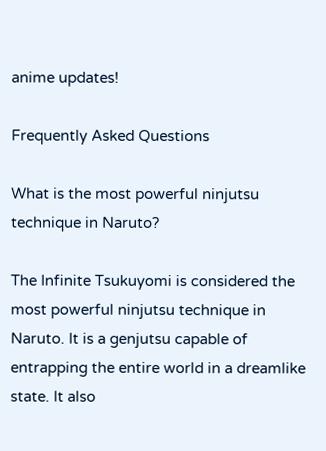anime updates!

Frequently Asked Questions

What is the most powerful ninjutsu technique in Naruto?

The Infinite Tsukuyomi is considered the most powerful ninjutsu technique in Naruto. It is a genjutsu capable of entrapping the entire world in a dreamlike state. It also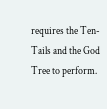requires the Ten-Tails and the God Tree to perform.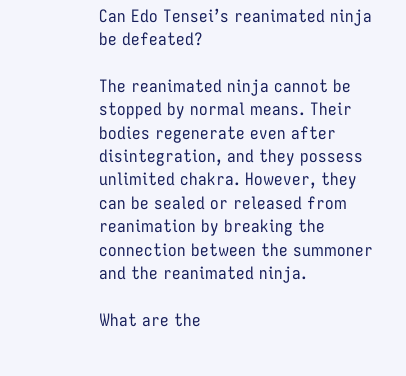Can Edo Tensei’s reanimated ninja be defeated?

The reanimated ninja cannot be stopped by normal means. Their bodies regenerate even after disintegration, and they possess unlimited chakra. However, they can be sealed or released from reanimation by breaking the connection between the summoner and the reanimated ninja.

What are the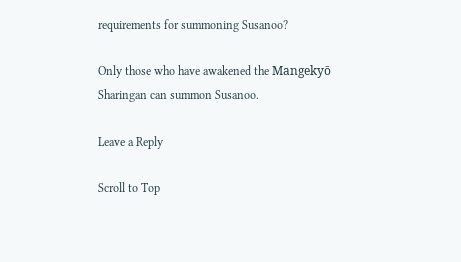requirements for summoning Susanoo?

Only those who have awakened the Mangekyō Sharingan can summon Susanoo.

Leave a Reply

Scroll to Top